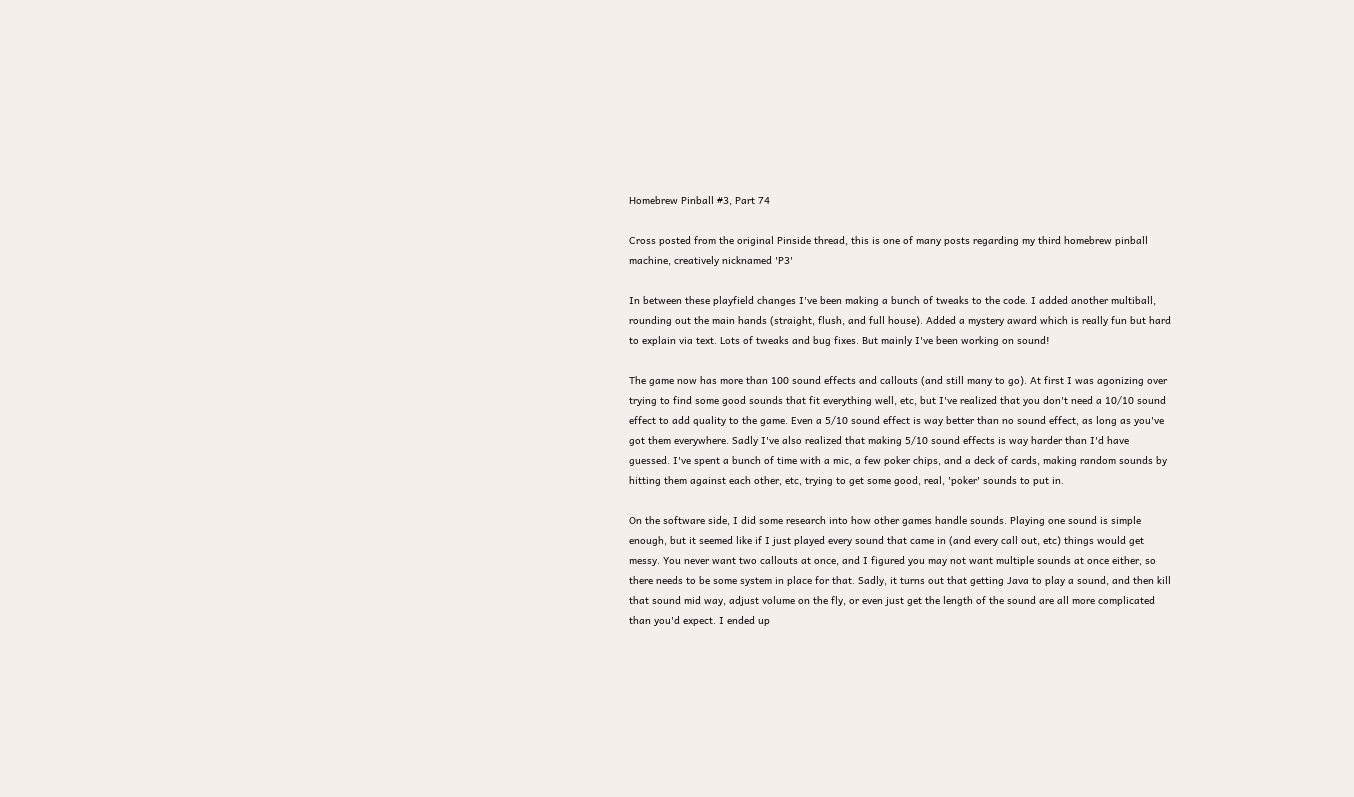Homebrew Pinball #3, Part 74

Cross posted from the original Pinside thread, this is one of many posts regarding my third homebrew pinball machine, creatively nicknamed 'P3'

In between these playfield changes I've been making a bunch of tweaks to the code. I added another multiball, rounding out the main hands (straight, flush, and full house). Added a mystery award which is really fun but hard to explain via text. Lots of tweaks and bug fixes. But mainly I've been working on sound!

The game now has more than 100 sound effects and callouts (and still many to go). At first I was agonizing over trying to find some good sounds that fit everything well, etc, but I've realized that you don't need a 10/10 sound effect to add quality to the game. Even a 5/10 sound effect is way better than no sound effect, as long as you've got them everywhere. Sadly I've also realized that making 5/10 sound effects is way harder than I'd have guessed. I've spent a bunch of time with a mic, a few poker chips, and a deck of cards, making random sounds by hitting them against each other, etc, trying to get some good, real, 'poker' sounds to put in.

On the software side, I did some research into how other games handle sounds. Playing one sound is simple enough, but it seemed like if I just played every sound that came in (and every call out, etc) things would get messy. You never want two callouts at once, and I figured you may not want multiple sounds at once either, so there needs to be some system in place for that. Sadly, it turns out that getting Java to play a sound, and then kill that sound mid way, adjust volume on the fly, or even just get the length of the sound are all more complicated than you'd expect. I ended up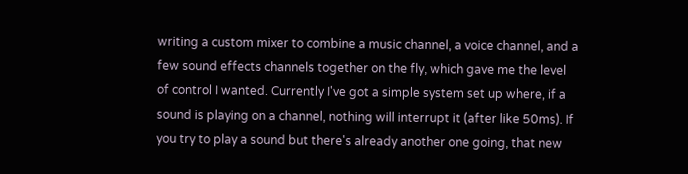writing a custom mixer to combine a music channel, a voice channel, and a few sound effects channels together on the fly, which gave me the level of control I wanted. Currently I've got a simple system set up where, if a sound is playing on a channel, nothing will interrupt it (after like 50ms). If you try to play a sound but there's already another one going, that new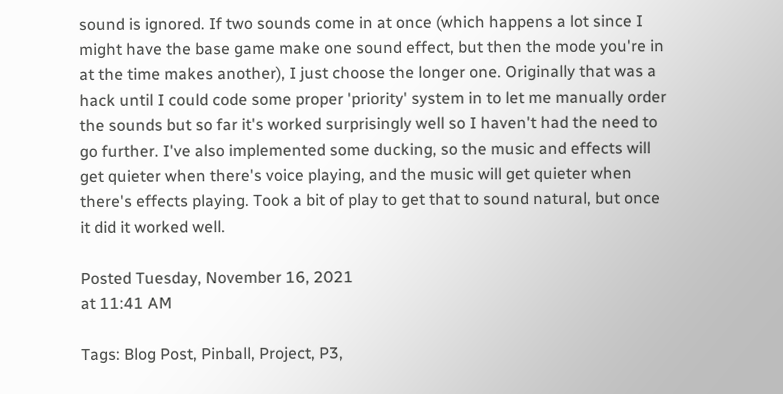sound is ignored. If two sounds come in at once (which happens a lot since I might have the base game make one sound effect, but then the mode you're in at the time makes another), I just choose the longer one. Originally that was a hack until I could code some proper 'priority' system in to let me manually order the sounds but so far it's worked surprisingly well so I haven't had the need to go further. I've also implemented some ducking, so the music and effects will get quieter when there's voice playing, and the music will get quieter when there's effects playing. Took a bit of play to get that to sound natural, but once it did it worked well.

Posted Tuesday, November 16, 2021
at 11:41 AM

Tags: Blog Post, Pinball, Project, P3,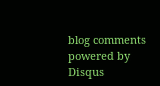blog comments powered by Disqus